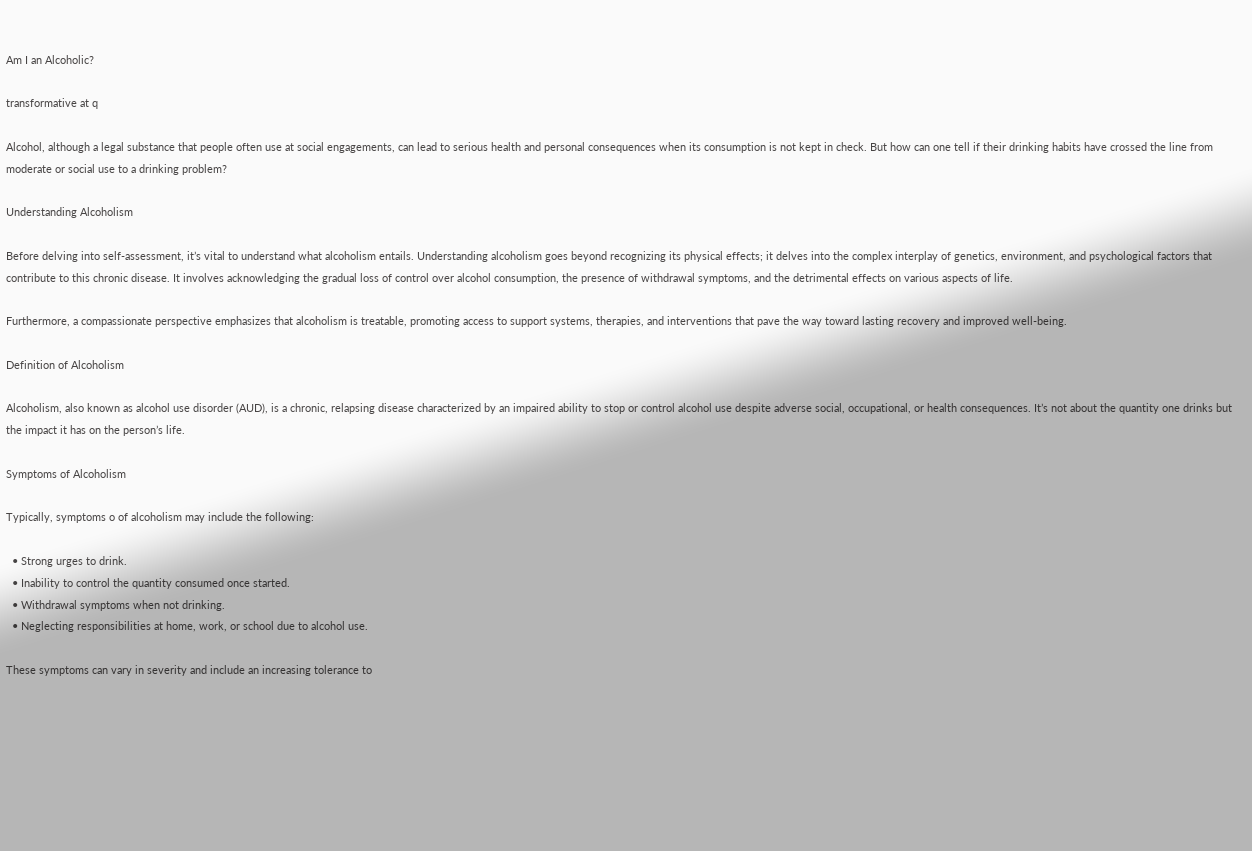Am I an Alcoholic?

transformative at q

Alcohol, although a legal substance that people often use at social engagements, can lead to serious health and personal consequences when its consumption is not kept in check. But how can one tell if their drinking habits have crossed the line from moderate or social use to a drinking problem?

Understanding Alcoholism

Before delving into self-assessment, it’s vital to understand what alcoholism entails. Understanding alcoholism goes beyond recognizing its physical effects; it delves into the complex interplay of genetics, environment, and psychological factors that contribute to this chronic disease. It involves acknowledging the gradual loss of control over alcohol consumption, the presence of withdrawal symptoms, and the detrimental effects on various aspects of life.

Furthermore, a compassionate perspective emphasizes that alcoholism is treatable, promoting access to support systems, therapies, and interventions that pave the way toward lasting recovery and improved well-being.

Definition of Alcoholism

Alcoholism, also known as alcohol use disorder (AUD), is a chronic, relapsing disease characterized by an impaired ability to stop or control alcohol use despite adverse social, occupational, or health consequences. It’s not about the quantity one drinks but the impact it has on the person’s life.

Symptoms of Alcoholism

Typically, symptoms o of alcoholism may include the following:

  • Strong urges to drink.
  • Inability to control the quantity consumed once started.
  • Withdrawal symptoms when not drinking.
  • Neglecting responsibilities at home, work, or school due to alcohol use.

These symptoms can vary in severity and include an increasing tolerance to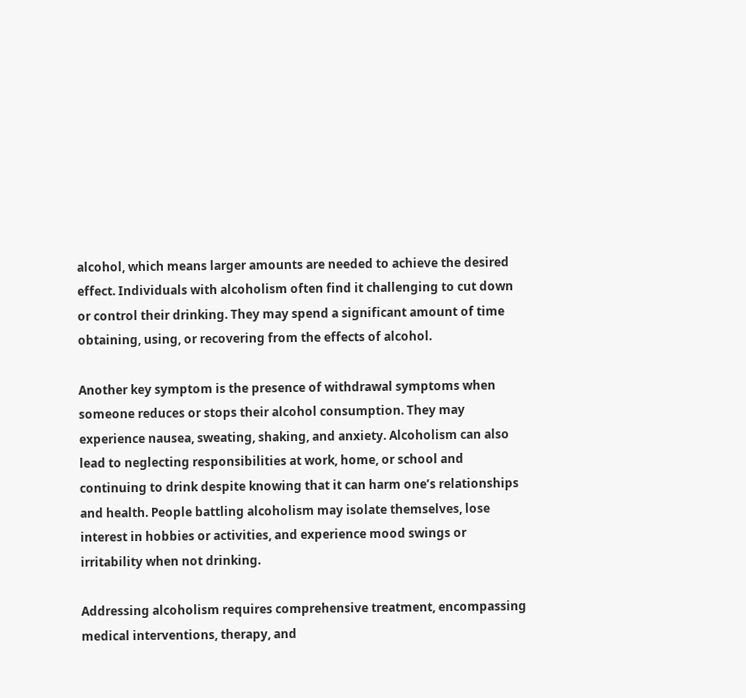alcohol, which means larger amounts are needed to achieve the desired effect. Individuals with alcoholism often find it challenging to cut down or control their drinking. They may spend a significant amount of time obtaining, using, or recovering from the effects of alcohol.

Another key symptom is the presence of withdrawal symptoms when someone reduces or stops their alcohol consumption. They may experience nausea, sweating, shaking, and anxiety. Alcoholism can also lead to neglecting responsibilities at work, home, or school and continuing to drink despite knowing that it can harm one’s relationships and health. People battling alcoholism may isolate themselves, lose interest in hobbies or activities, and experience mood swings or irritability when not drinking.

Addressing alcoholism requires comprehensive treatment, encompassing medical interventions, therapy, and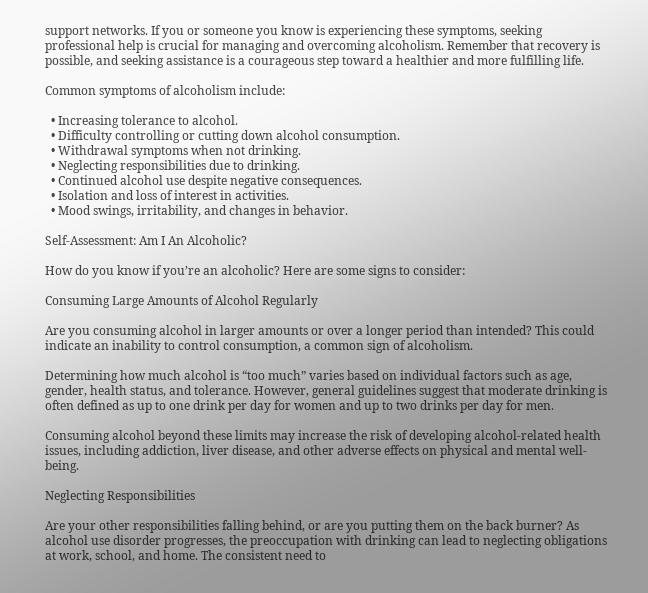support networks. If you or someone you know is experiencing these symptoms, seeking professional help is crucial for managing and overcoming alcoholism. Remember that recovery is possible, and seeking assistance is a courageous step toward a healthier and more fulfilling life.

Common symptoms of alcoholism include:

  • Increasing tolerance to alcohol.
  • Difficulty controlling or cutting down alcohol consumption.
  • Withdrawal symptoms when not drinking.
  • Neglecting responsibilities due to drinking.
  • Continued alcohol use despite negative consequences.
  • Isolation and loss of interest in activities.
  • Mood swings, irritability, and changes in behavior.

Self-Assessment: Am I An Alcoholic?

How do you know if you’re an alcoholic? Here are some signs to consider:

Consuming Large Amounts of Alcohol Regularly

Are you consuming alcohol in larger amounts or over a longer period than intended? This could indicate an inability to control consumption, a common sign of alcoholism.

Determining how much alcohol is “too much” varies based on individual factors such as age, gender, health status, and tolerance. However, general guidelines suggest that moderate drinking is often defined as up to one drink per day for women and up to two drinks per day for men.

Consuming alcohol beyond these limits may increase the risk of developing alcohol-related health issues, including addiction, liver disease, and other adverse effects on physical and mental well-being.

Neglecting Responsibilities

Are your other responsibilities falling behind, or are you putting them on the back burner? As alcohol use disorder progresses, the preoccupation with drinking can lead to neglecting obligations at work, school, and home. The consistent need to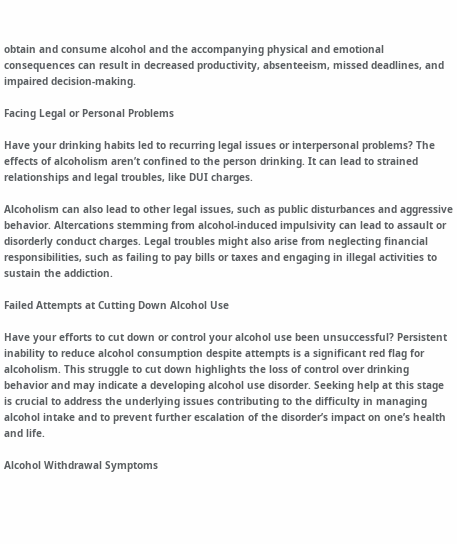obtain and consume alcohol and the accompanying physical and emotional consequences can result in decreased productivity, absenteeism, missed deadlines, and impaired decision-making.

Facing Legal or Personal Problems

Have your drinking habits led to recurring legal issues or interpersonal problems? The effects of alcoholism aren’t confined to the person drinking. It can lead to strained relationships and legal troubles, like DUI charges.

Alcoholism can also lead to other legal issues, such as public disturbances and aggressive behavior. Altercations stemming from alcohol-induced impulsivity can lead to assault or disorderly conduct charges. Legal troubles might also arise from neglecting financial responsibilities, such as failing to pay bills or taxes and engaging in illegal activities to sustain the addiction.

Failed Attempts at Cutting Down Alcohol Use

Have your efforts to cut down or control your alcohol use been unsuccessful? Persistent inability to reduce alcohol consumption despite attempts is a significant red flag for alcoholism. This struggle to cut down highlights the loss of control over drinking behavior and may indicate a developing alcohol use disorder. Seeking help at this stage is crucial to address the underlying issues contributing to the difficulty in managing alcohol intake and to prevent further escalation of the disorder’s impact on one’s health and life.

Alcohol Withdrawal Symptoms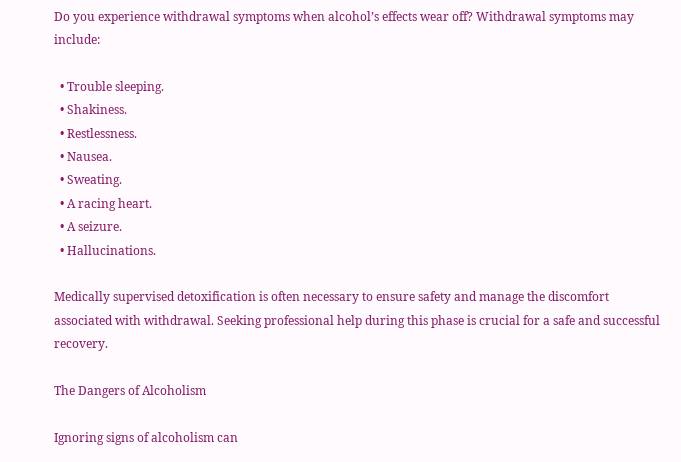Do you experience withdrawal symptoms when alcohol’s effects wear off? Withdrawal symptoms may include:

  • Trouble sleeping.
  • Shakiness.
  • Restlessness.
  • Nausea.
  • Sweating.
  • A racing heart.
  • A seizure.
  • Hallucinations.

Medically supervised detoxification is often necessary to ensure safety and manage the discomfort associated with withdrawal. Seeking professional help during this phase is crucial for a safe and successful recovery.

The Dangers of Alcoholism

Ignoring signs of alcoholism can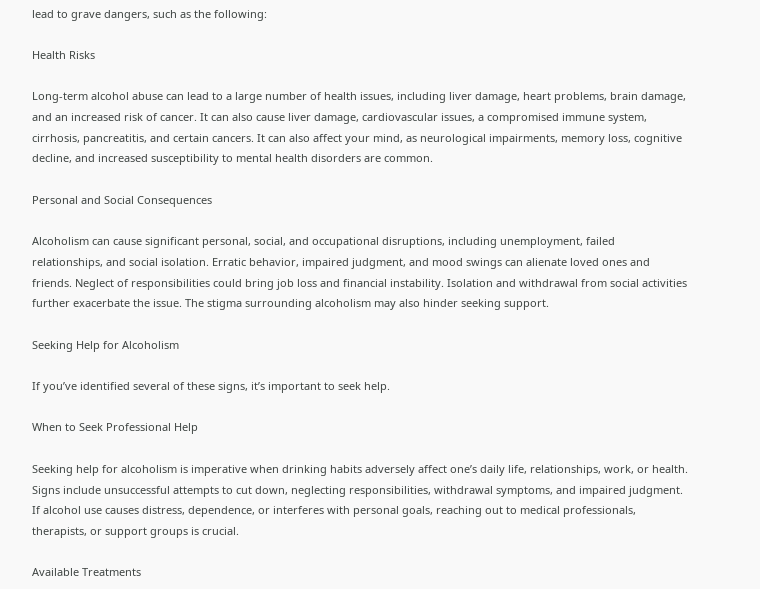lead to grave dangers, such as the following:

Health Risks

Long-term alcohol abuse can lead to a large number of health issues, including liver damage, heart problems, brain damage, and an increased risk of cancer. It can also cause liver damage, cardiovascular issues, a compromised immune system, cirrhosis, pancreatitis, and certain cancers. It can also affect your mind, as neurological impairments, memory loss, cognitive decline, and increased susceptibility to mental health disorders are common.

Personal and Social Consequences

Alcoholism can cause significant personal, social, and occupational disruptions, including unemployment, failed relationships, and social isolation. Erratic behavior, impaired judgment, and mood swings can alienate loved ones and friends. Neglect of responsibilities could bring job loss and financial instability. Isolation and withdrawal from social activities further exacerbate the issue. The stigma surrounding alcoholism may also hinder seeking support.

Seeking Help for Alcoholism

If you’ve identified several of these signs, it’s important to seek help.

When to Seek Professional Help

Seeking help for alcoholism is imperative when drinking habits adversely affect one’s daily life, relationships, work, or health. Signs include unsuccessful attempts to cut down, neglecting responsibilities, withdrawal symptoms, and impaired judgment. If alcohol use causes distress, dependence, or interferes with personal goals, reaching out to medical professionals, therapists, or support groups is crucial.

Available Treatments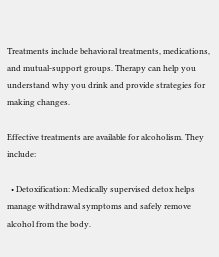Treatments include behavioral treatments, medications, and mutual-support groups. Therapy can help you understand why you drink and provide strategies for making changes.

Effective treatments are available for alcoholism. They include:

  • Detoxification: Medically supervised detox helps manage withdrawal symptoms and safely remove alcohol from the body.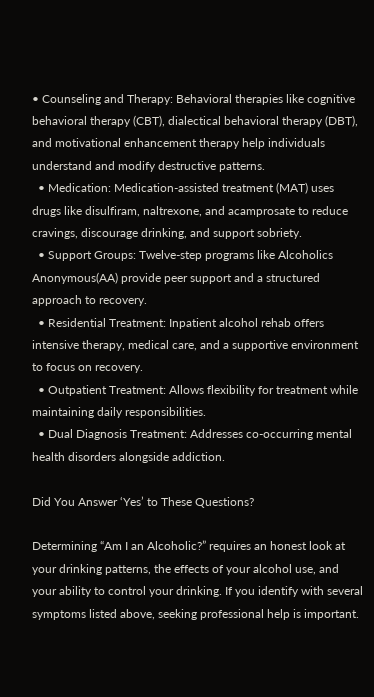• Counseling and Therapy: Behavioral therapies like cognitive behavioral therapy (CBT), dialectical behavioral therapy (DBT), and motivational enhancement therapy help individuals understand and modify destructive patterns.
  • Medication: Medication-assisted treatment (MAT) uses drugs like disulfiram, naltrexone, and acamprosate to reduce cravings, discourage drinking, and support sobriety.
  • Support Groups: Twelve-step programs like Alcoholics Anonymous(AA) provide peer support and a structured approach to recovery.
  • Residential Treatment: Inpatient alcohol rehab offers intensive therapy, medical care, and a supportive environment to focus on recovery.
  • Outpatient Treatment: Allows flexibility for treatment while maintaining daily responsibilities.
  • Dual Diagnosis Treatment: Addresses co-occurring mental health disorders alongside addiction.

Did You Answer ‘Yes’ to These Questions?

Determining “Am I an Alcoholic?” requires an honest look at your drinking patterns, the effects of your alcohol use, and your ability to control your drinking. If you identify with several symptoms listed above, seeking professional help is important.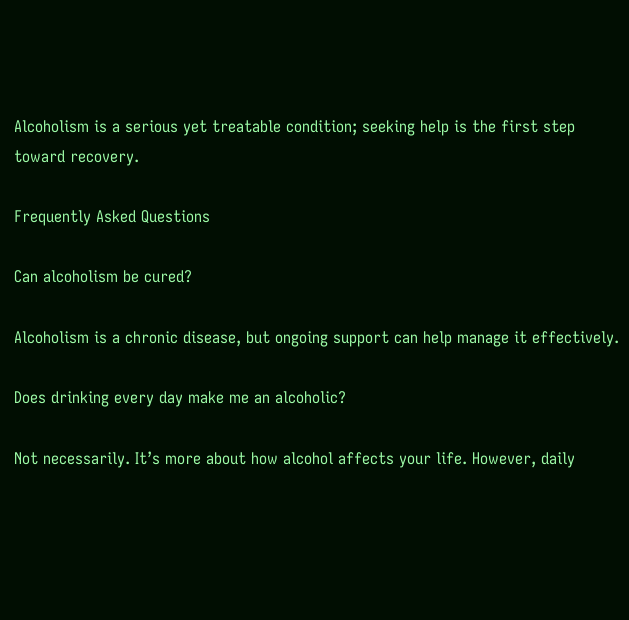Alcoholism is a serious yet treatable condition; seeking help is the first step toward recovery.

Frequently Asked Questions

Can alcoholism be cured?

Alcoholism is a chronic disease, but ongoing support can help manage it effectively.

Does drinking every day make me an alcoholic?

Not necessarily. It’s more about how alcohol affects your life. However, daily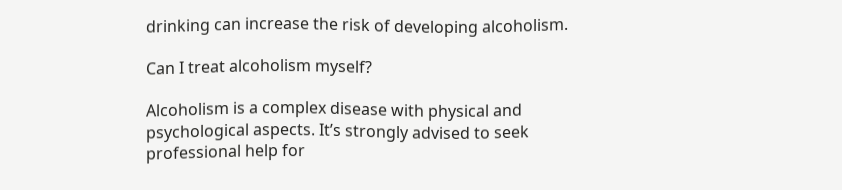drinking can increase the risk of developing alcoholism.

Can I treat alcoholism myself?

Alcoholism is a complex disease with physical and psychological aspects. It’s strongly advised to seek professional help for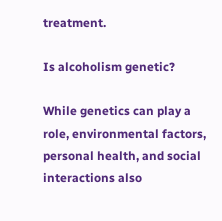treatment.

Is alcoholism genetic?

While genetics can play a role, environmental factors, personal health, and social interactions also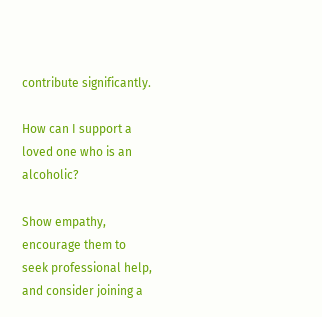contribute significantly.

How can I support a loved one who is an alcoholic?

Show empathy, encourage them to seek professional help, and consider joining a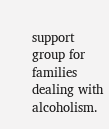support group for families dealing with alcoholism.